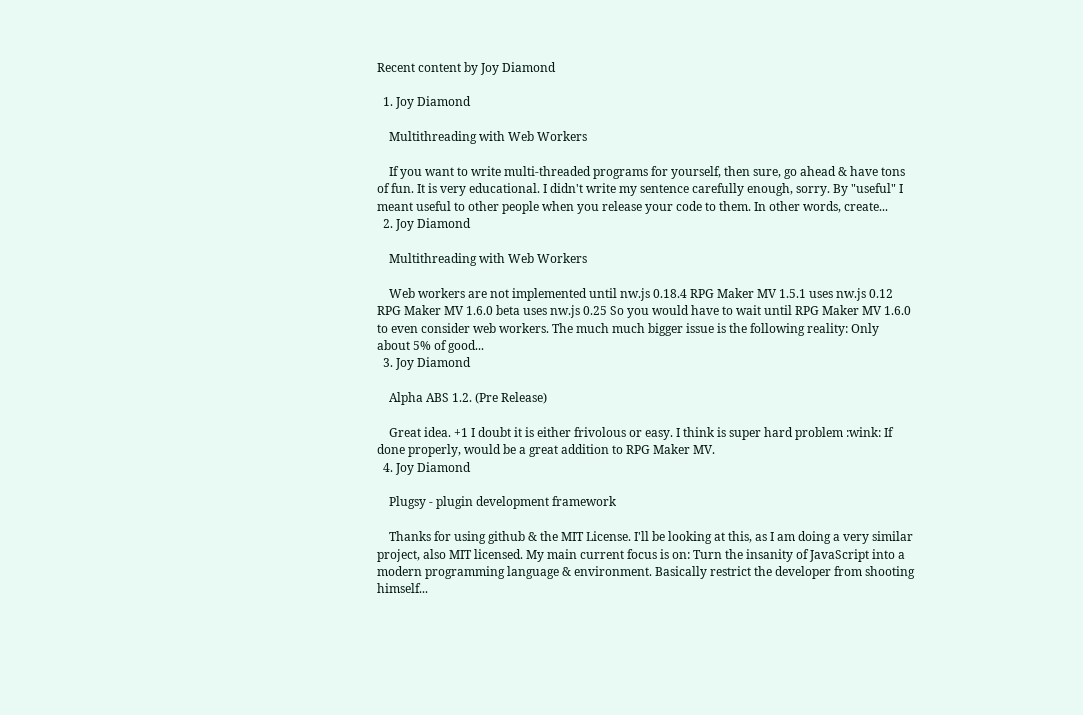Recent content by Joy Diamond

  1. Joy Diamond

    Multithreading with Web Workers

    If you want to write multi-threaded programs for yourself, then sure, go ahead & have tons of fun. It is very educational. I didn't write my sentence carefully enough, sorry. By "useful" I meant useful to other people when you release your code to them. In other words, create...
  2. Joy Diamond

    Multithreading with Web Workers

    Web workers are not implemented until nw.js 0.18.4 RPG Maker MV 1.5.1 uses nw.js 0.12 RPG Maker MV 1.6.0 beta uses nw.js 0.25 So you would have to wait until RPG Maker MV 1.6.0 to even consider web workers. The much much bigger issue is the following reality: Only about 5% of good...
  3. Joy Diamond

    Alpha ABS 1.2. (Pre Release)

    Great idea. +1 I doubt it is either frivolous or easy. I think is super hard problem :wink: If done properly, would be a great addition to RPG Maker MV.
  4. Joy Diamond

    Plugsy - plugin development framework

    Thanks for using github & the MIT License. I'll be looking at this, as I am doing a very similar project, also MIT licensed. My main current focus is on: Turn the insanity of JavaScript into a modern programming language & environment. Basically restrict the developer from shooting himself...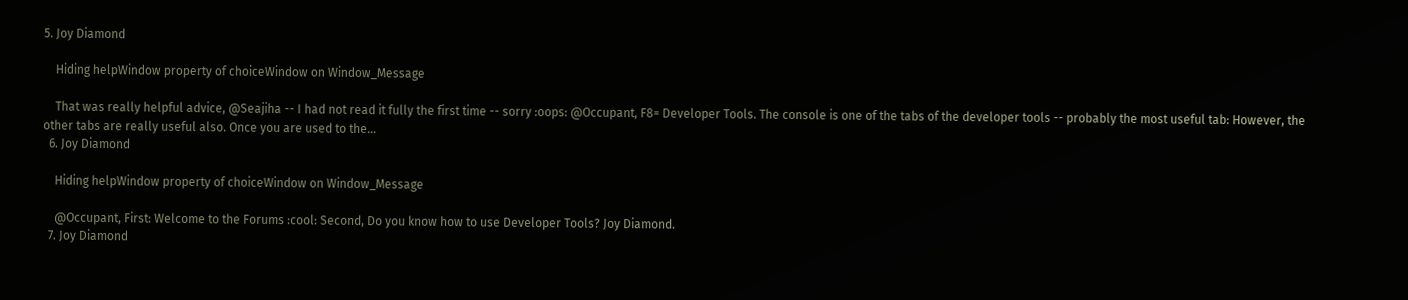5. Joy Diamond

    Hiding helpWindow property of choiceWindow on Window_Message

    That was really helpful advice, @Seajiha -- I had not read it fully the first time -- sorry :oops: @Occupant, F8= Developer Tools. The console is one of the tabs of the developer tools -- probably the most useful tab: However, the other tabs are really useful also. Once you are used to the...
  6. Joy Diamond

    Hiding helpWindow property of choiceWindow on Window_Message

    @Occupant, First: Welcome to the Forums :cool: Second, Do you know how to use Developer Tools? Joy Diamond.
  7. Joy Diamond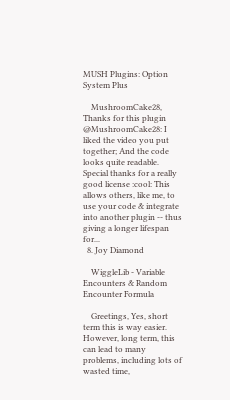MUSH Plugins: Option System Plus

    MushroomCake28, Thanks for this plugin @MushroomCake28: I liked the video you put together; And the code looks quite readable. Special thanks for a really good license :cool: This allows others, like me, to use your code & integrate into another plugin -- thus giving a longer lifespan for...
  8. Joy Diamond

    WiggleLib - Variable Encounters & Random Encounter Formula

    Greetings, Yes, short term this is way easier. However, long term, this can lead to many problems, including lots of wasted time,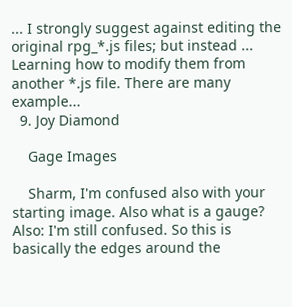... I strongly suggest against editing the original rpg_*.js files; but instead ... Learning how to modify them from another *.js file. There are many example...
  9. Joy Diamond

    Gage Images

    Sharm, I'm confused also with your starting image. Also what is a gauge? Also: I'm still confused. So this is basically the edges around the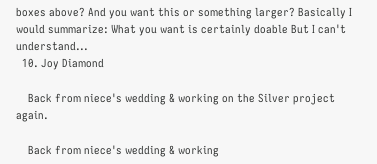boxes above? And you want this or something larger? Basically I would summarize: What you want is certainly doable But I can't understand...
  10. Joy Diamond

    Back from niece's wedding & working on the Silver project again.

    Back from niece's wedding & working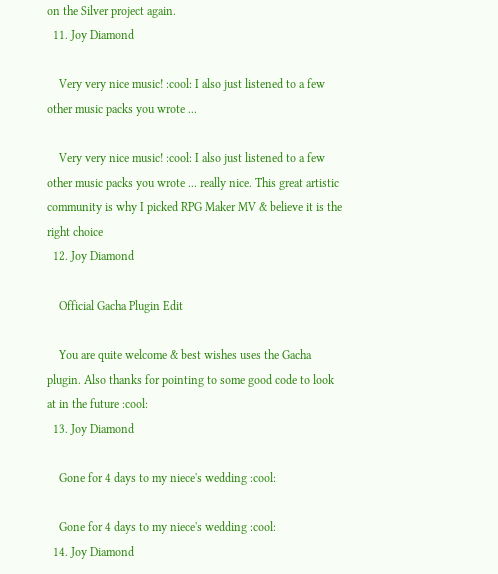on the Silver project again.
  11. Joy Diamond

    Very very nice music! :cool: I also just listened to a few other music packs you wrote ...

    Very very nice music! :cool: I also just listened to a few other music packs you wrote ... really nice. This great artistic community is why I picked RPG Maker MV & believe it is the right choice
  12. Joy Diamond

    Official Gacha Plugin Edit

    You are quite welcome & best wishes uses the Gacha plugin. Also thanks for pointing to some good code to look at in the future :cool:
  13. Joy Diamond

    Gone for 4 days to my niece's wedding :cool:

    Gone for 4 days to my niece's wedding :cool:
  14. Joy Diamond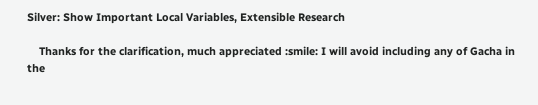Silver: Show Important Local Variables, Extensible Research

    Thanks for the clarification, much appreciated :smile: I will avoid including any of Gacha in the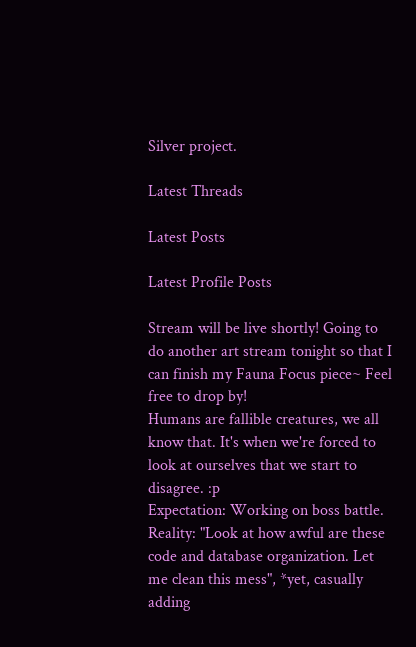Silver project.

Latest Threads

Latest Posts

Latest Profile Posts

Stream will be live shortly! Going to do another art stream tonight so that I can finish my Fauna Focus piece~ Feel free to drop by!
Humans are fallible creatures, we all know that. It's when we're forced to look at ourselves that we start to disagree. :p
Expectation: Working on boss battle.
Reality: "Look at how awful are these code and database organization. Let me clean this mess", *yet, casually adding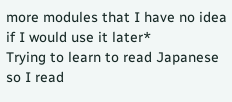more modules that I have no idea if I would use it later*
Trying to learn to read Japanese so I read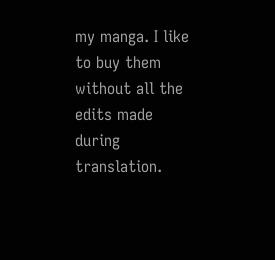my manga. I like to buy them without all the edits made during translation.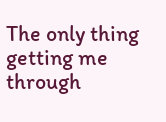The only thing getting me through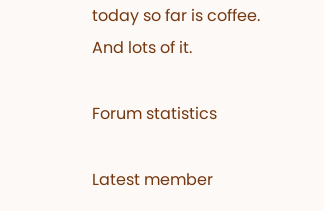today so far is coffee. And lots of it.

Forum statistics

Latest member